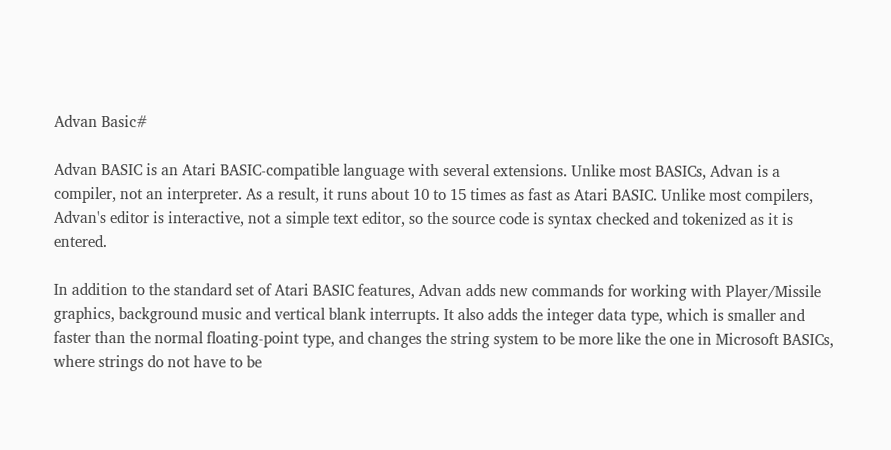Advan Basic#

Advan BASIC is an Atari BASIC-compatible language with several extensions. Unlike most BASICs, Advan is a compiler, not an interpreter. As a result, it runs about 10 to 15 times as fast as Atari BASIC. Unlike most compilers, Advan's editor is interactive, not a simple text editor, so the source code is syntax checked and tokenized as it is entered.

In addition to the standard set of Atari BASIC features, Advan adds new commands for working with Player/Missile graphics, background music and vertical blank interrupts. It also adds the integer data type, which is smaller and faster than the normal floating-point type, and changes the string system to be more like the one in Microsoft BASICs, where strings do not have to be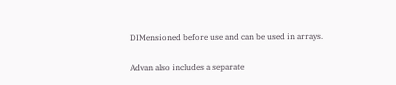DIMensioned before use and can be used in arrays.

Advan also includes a separate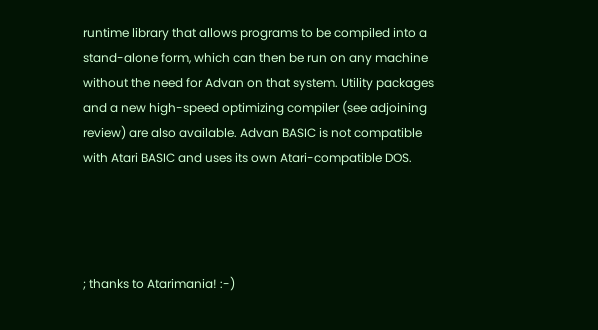runtime library that allows programs to be compiled into a stand-alone form, which can then be run on any machine without the need for Advan on that system. Utility packages and a new high-speed optimizing compiler (see adjoining review) are also available. Advan BASIC is not compatible with Atari BASIC and uses its own Atari-compatible DOS.




; thanks to Atarimania! :-)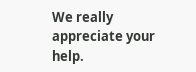We really appreciate your help.